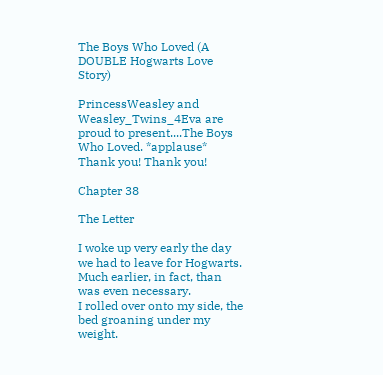The Boys Who Loved (A DOUBLE Hogwarts Love Story)

PrincessWeasley and Weasley_Twins_4Eva are proud to present....The Boys Who Loved. *applause* Thank you! Thank you!

Chapter 38

The Letter

I woke up very early the day we had to leave for Hogwarts. Much earlier, in fact, than was even necessary.
I rolled over onto my side, the bed groaning under my weight.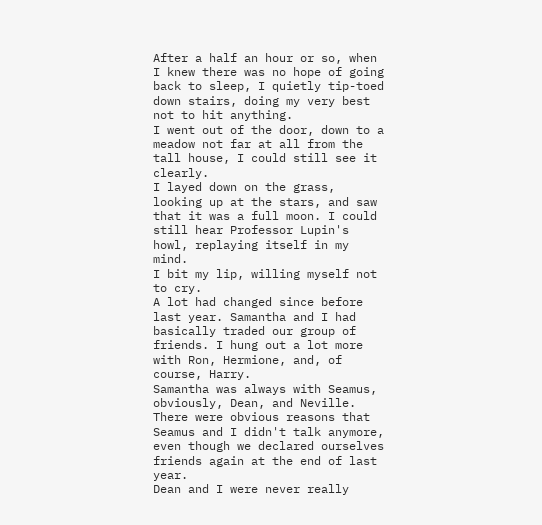After a half an hour or so, when I knew there was no hope of going back to sleep, I quietly tip-toed down stairs, doing my very best not to hit anything.
I went out of the door, down to a meadow not far at all from the tall house, I could still see it clearly.
I layed down on the grass, looking up at the stars, and saw that it was a full moon. I could still hear Professor Lupin's howl, replaying itself in my mind.
I bit my lip, willing myself not to cry.
A lot had changed since before last year. Samantha and I had basically traded our group of friends. I hung out a lot more with Ron, Hermione, and, of course, Harry.
Samantha was always with Seamus, obviously, Dean, and Neville.
There were obvious reasons that Seamus and I didn't talk anymore, even though we declared ourselves friends again at the end of last year.
Dean and I were never really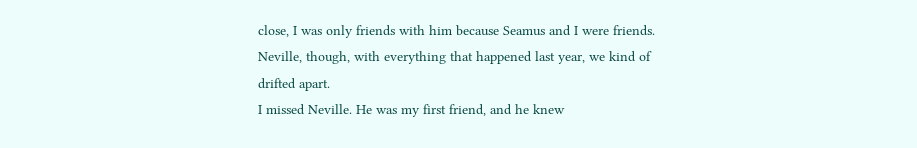close, I was only friends with him because Seamus and I were friends.
Neville, though, with everything that happened last year, we kind of drifted apart.
I missed Neville. He was my first friend, and he knew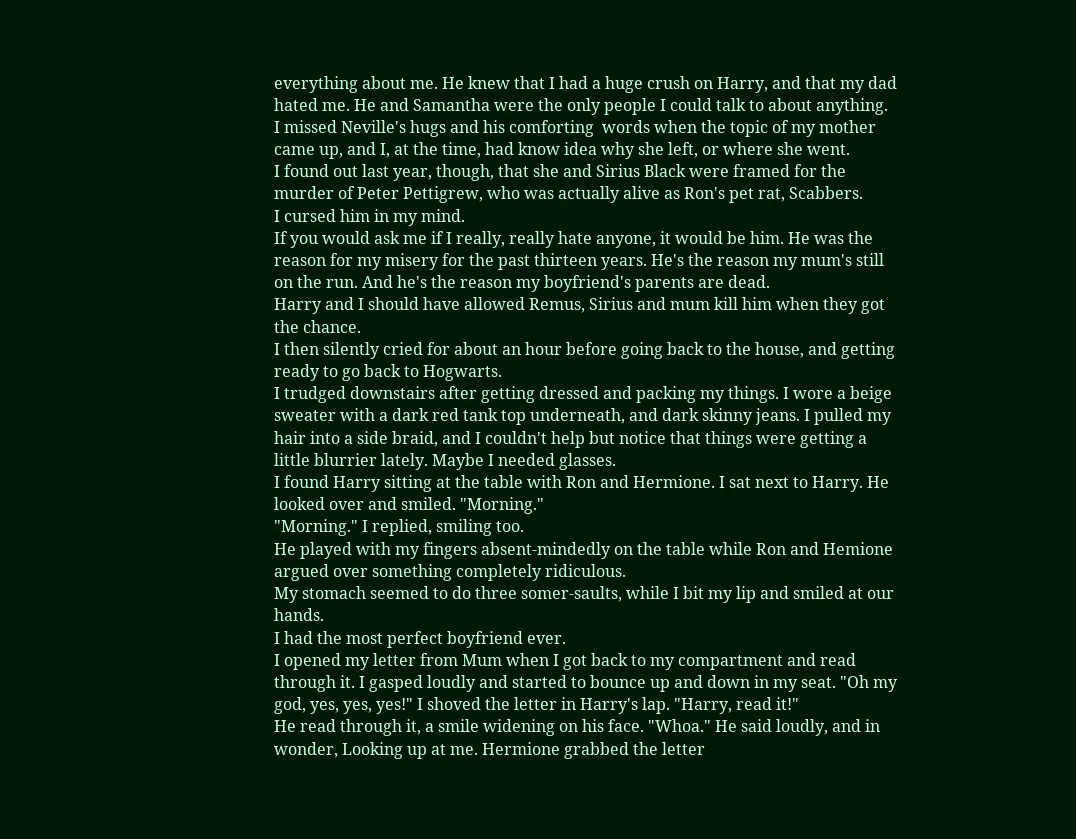everything about me. He knew that I had a huge crush on Harry, and that my dad hated me. He and Samantha were the only people I could talk to about anything.
I missed Neville's hugs and his comforting  words when the topic of my mother came up, and I, at the time, had know idea why she left, or where she went.
I found out last year, though, that she and Sirius Black were framed for the murder of Peter Pettigrew, who was actually alive as Ron's pet rat, Scabbers.
I cursed him in my mind.
If you would ask me if I really, really hate anyone, it would be him. He was the reason for my misery for the past thirteen years. He's the reason my mum's still on the run. And he's the reason my boyfriend's parents are dead.
Harry and I should have allowed Remus, Sirius and mum kill him when they got the chance.
I then silently cried for about an hour before going back to the house, and getting ready to go back to Hogwarts.
I trudged downstairs after getting dressed and packing my things. I wore a beige sweater with a dark red tank top underneath, and dark skinny jeans. I pulled my hair into a side braid, and I couldn't help but notice that things were getting a little blurrier lately. Maybe I needed glasses.
I found Harry sitting at the table with Ron and Hermione. I sat next to Harry. He looked over and smiled. "Morning."
"Morning." I replied, smiling too.
He played with my fingers absent-mindedly on the table while Ron and Hemione argued over something completely ridiculous.
My stomach seemed to do three somer-saults, while I bit my lip and smiled at our hands.
I had the most perfect boyfriend ever.
I opened my letter from Mum when I got back to my compartment and read through it. I gasped loudly and started to bounce up and down in my seat. "Oh my god, yes, yes, yes!" I shoved the letter in Harry's lap. "Harry, read it!"
He read through it, a smile widening on his face. "Whoa." He said loudly, and in wonder, Looking up at me. Hermione grabbed the letter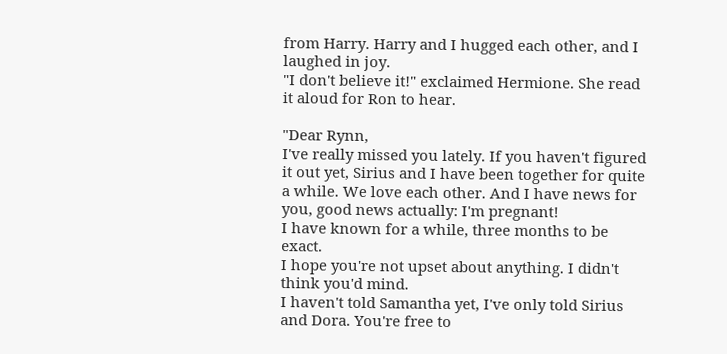from Harry. Harry and I hugged each other, and I laughed in joy.
"I don't believe it!" exclaimed Hermione. She read it aloud for Ron to hear.

"Dear Rynn,
I've really missed you lately. If you haven't figured it out yet, Sirius and I have been together for quite a while. We love each other. And I have news for you, good news actually: I'm pregnant!
I have known for a while, three months to be exact.
I hope you're not upset about anything. I didn't think you'd mind.
I haven't told Samantha yet, I've only told Sirius and Dora. You're free to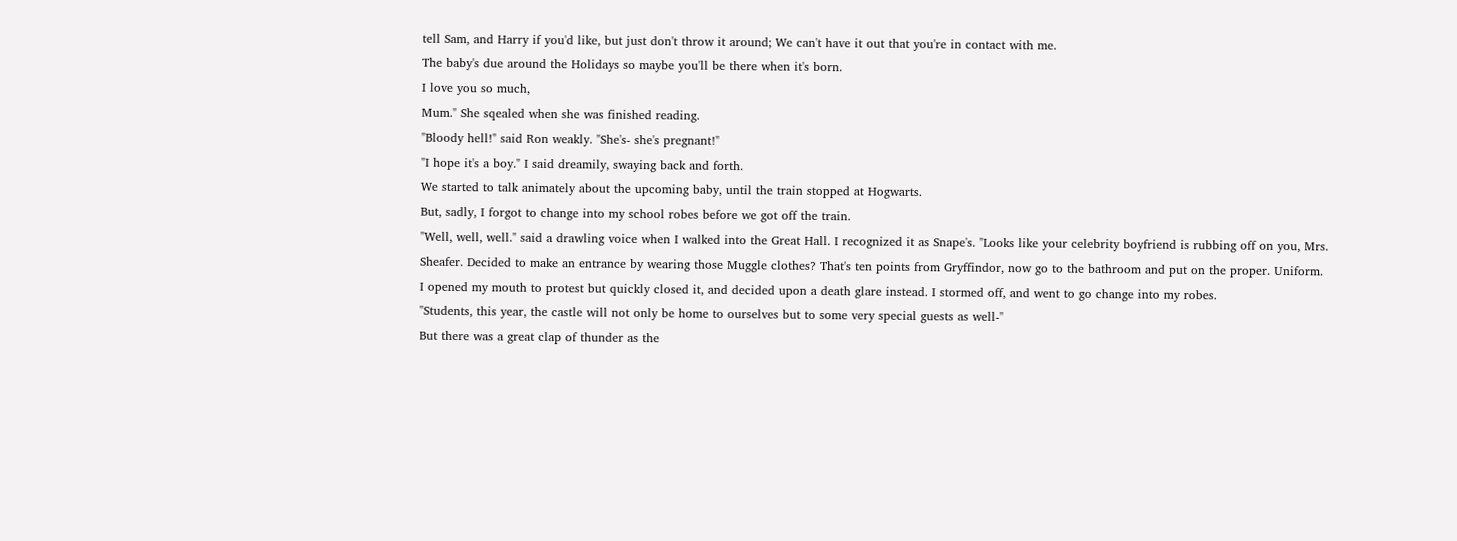tell Sam, and Harry if you'd like, but just don't throw it around; We can't have it out that you're in contact with me.
The baby's due around the Holidays so maybe you'll be there when it's born.
I love you so much,
Mum." She sqealed when she was finished reading.
"Bloody hell!" said Ron weakly. "She's- she's pregnant!"
"I hope it's a boy." I said dreamily, swaying back and forth.
We started to talk animately about the upcoming baby, until the train stopped at Hogwarts.
But, sadly, I forgot to change into my school robes before we got off the train.
"Well, well, well." said a drawling voice when I walked into the Great Hall. I recognized it as Snape's. "Looks like your celebrity boyfriend is rubbing off on you, Mrs. Sheafer. Decided to make an entrance by wearing those Muggle clothes? That's ten points from Gryffindor, now go to the bathroom and put on the proper. Uniform.
I opened my mouth to protest but quickly closed it, and decided upon a death glare instead. I stormed off, and went to go change into my robes.
"Students, this year, the castle will not only be home to ourselves but to some very special guests as well-"
But there was a great clap of thunder as the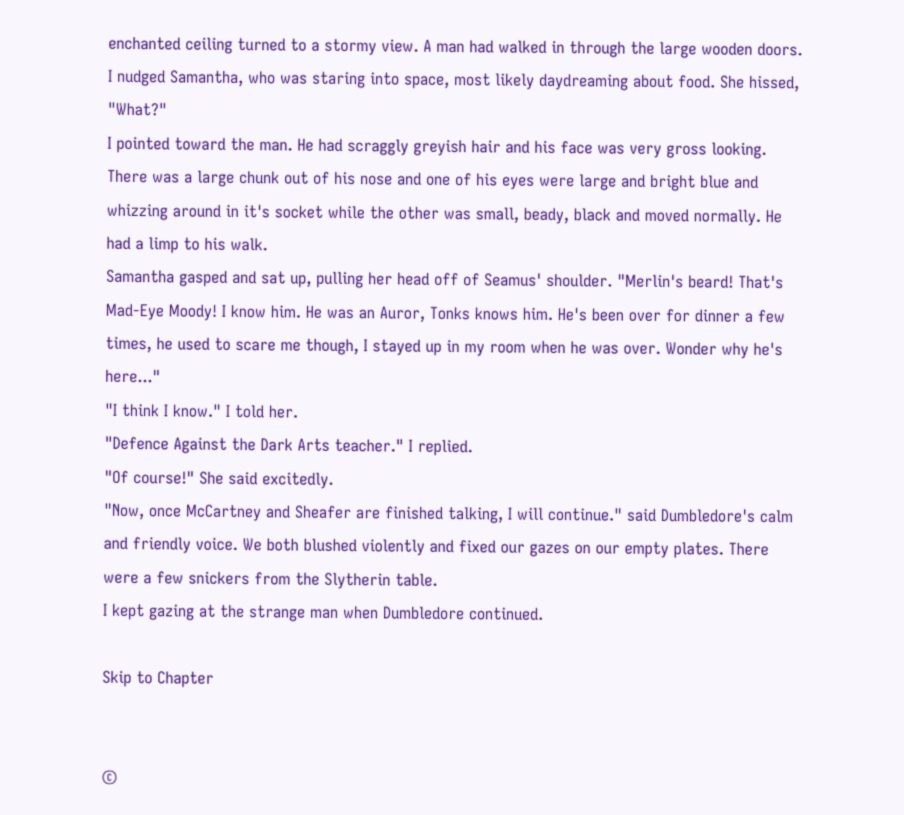enchanted ceiling turned to a stormy view. A man had walked in through the large wooden doors. I nudged Samantha, who was staring into space, most likely daydreaming about food. She hissed, "What?"
I pointed toward the man. He had scraggly greyish hair and his face was very gross looking. There was a large chunk out of his nose and one of his eyes were large and bright blue and whizzing around in it's socket while the other was small, beady, black and moved normally. He had a limp to his walk.
Samantha gasped and sat up, pulling her head off of Seamus' shoulder. "Merlin's beard! That's Mad-Eye Moody! I know him. He was an Auror, Tonks knows him. He's been over for dinner a few times, he used to scare me though, I stayed up in my room when he was over. Wonder why he's here..."
"I think I know." I told her.
"Defence Against the Dark Arts teacher." I replied.
"Of course!" She said excitedly.
"Now, once McCartney and Sheafer are finished talking, I will continue." said Dumbledore's calm and friendly voice. We both blushed violently and fixed our gazes on our empty plates. There were a few snickers from the Slytherin table.
I kept gazing at the strange man when Dumbledore continued.

Skip to Chapter


©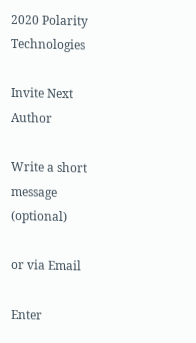2020 Polarity Technologies

Invite Next Author

Write a short message (optional)

or via Email

Enter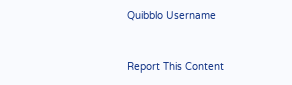Quibblo Username


Report This Content